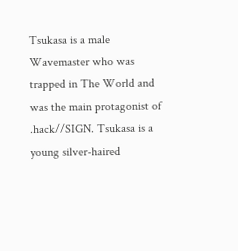Tsukasa is a male Wavemaster who was trapped in The World and was the main protagonist of .hack//SIGN. Tsukasa is a young silver-haired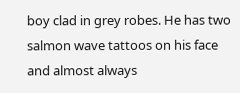boy clad in grey robes. He has two salmon wave tattoos on his face and almost always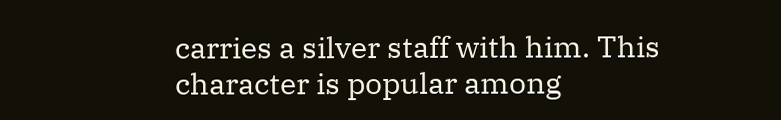carries a silver staff with him. This character is popular among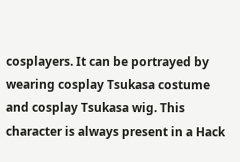cosplayers. It can be portrayed by wearing cosplay Tsukasa costume and cosplay Tsukasa wig. This character is always present in a Hack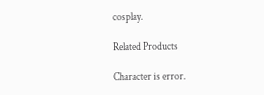cosplay.

Related Products

Character is error.